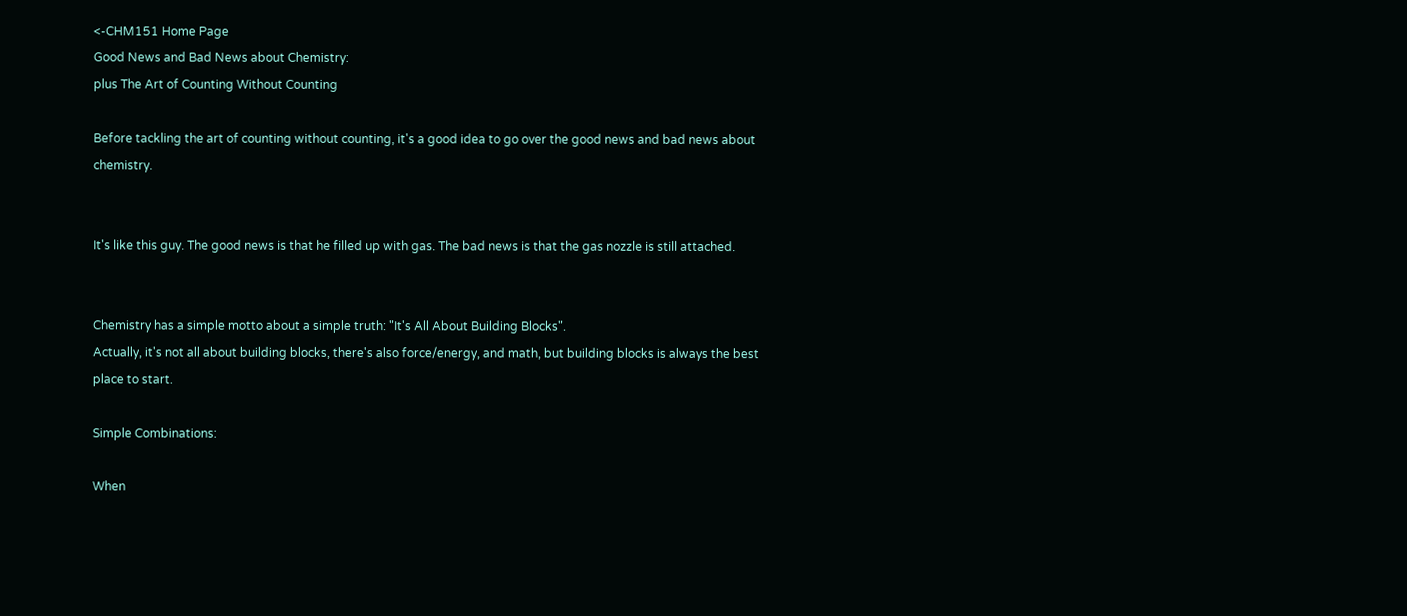<-CHM151 Home Page
Good News and Bad News about Chemistry:
plus The Art of Counting Without Counting

Before tackling the art of counting without counting, it's a good idea to go over the good news and bad news about chemistry.


It's like this guy. The good news is that he filled up with gas. The bad news is that the gas nozzle is still attached.


Chemistry has a simple motto about a simple truth: "It's All About Building Blocks".
Actually, it's not all about building blocks, there's also force/energy, and math, but building blocks is always the best place to start.

Simple Combinations:

When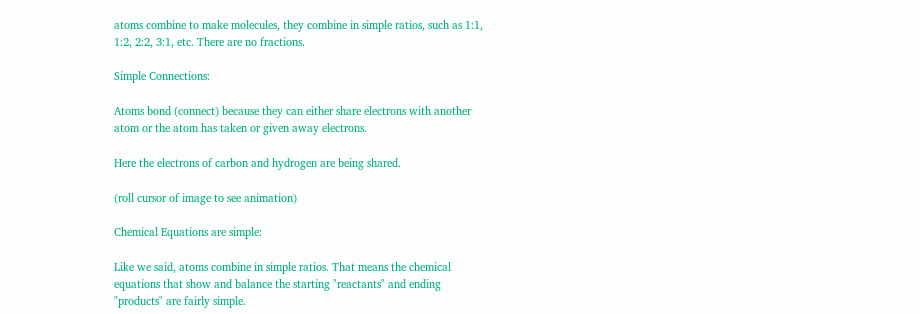atoms combine to make molecules, they combine in simple ratios, such as 1:1, 1:2, 2:2, 3:1, etc. There are no fractions.

Simple Connections:

Atoms bond (connect) because they can either share electrons with another atom or the atom has taken or given away electrons.

Here the electrons of carbon and hydrogen are being shared.

(roll cursor of image to see animation)

Chemical Equations are simple:

Like we said, atoms combine in simple ratios. That means the chemical equations that show and balance the starting "reactants" and ending "products" are fairly simple.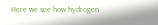Here we see how hydrogen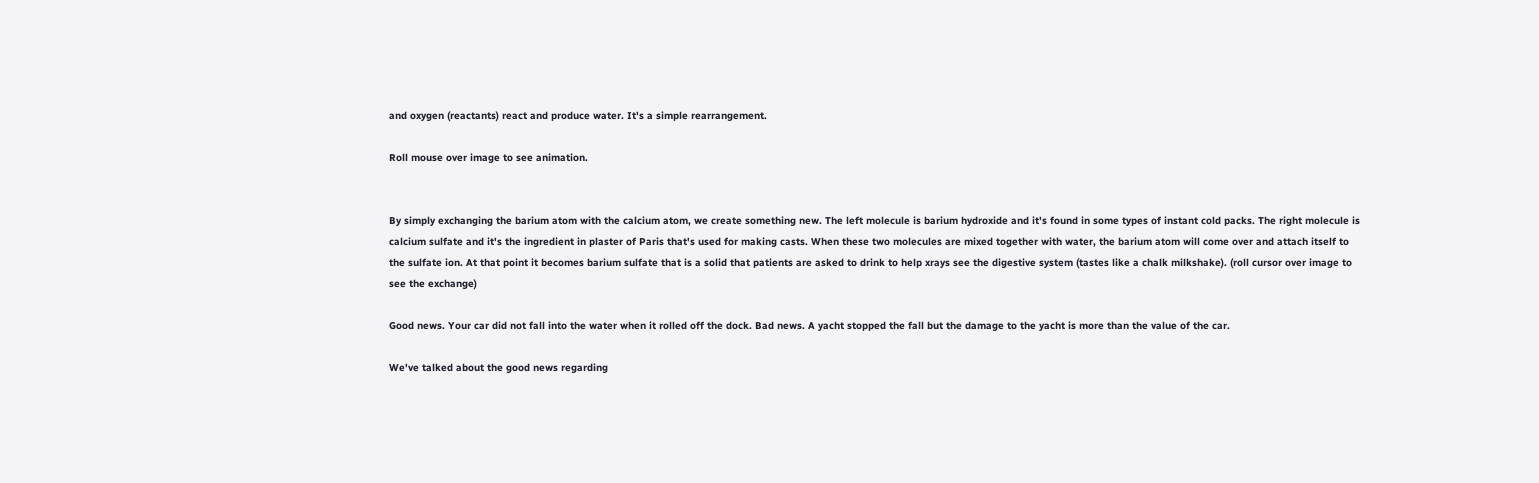and oxygen (reactants) react and produce water. It's a simple rearrangement.

Roll mouse over image to see animation.


By simply exchanging the barium atom with the calcium atom, we create something new. The left molecule is barium hydroxide and it's found in some types of instant cold packs. The right molecule is calcium sulfate and it's the ingredient in plaster of Paris that's used for making casts. When these two molecules are mixed together with water, the barium atom will come over and attach itself to the sulfate ion. At that point it becomes barium sulfate that is a solid that patients are asked to drink to help xrays see the digestive system (tastes like a chalk milkshake). (roll cursor over image to see the exchange)

Good news. Your car did not fall into the water when it rolled off the dock. Bad news. A yacht stopped the fall but the damage to the yacht is more than the value of the car.

We've talked about the good news regarding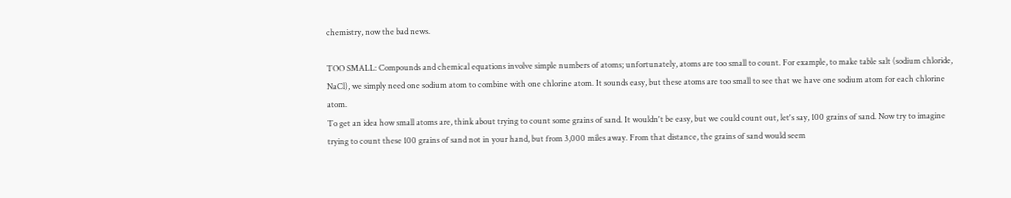chemistry, now the bad news.

TOO SMALL: Compounds and chemical equations involve simple numbers of atoms; unfortunately, atoms are too small to count. For example, to make table salt (sodium chloride, NaCl), we simply need one sodium atom to combine with one chlorine atom. It sounds easy, but these atoms are too small to see that we have one sodium atom for each chlorine atom.
To get an idea how small atoms are, think about trying to count some grains of sand. It wouldn't be easy, but we could count out, let's say, 100 grains of sand. Now try to imagine trying to count these 100 grains of sand not in your hand, but from 3,000 miles away. From that distance, the grains of sand would seem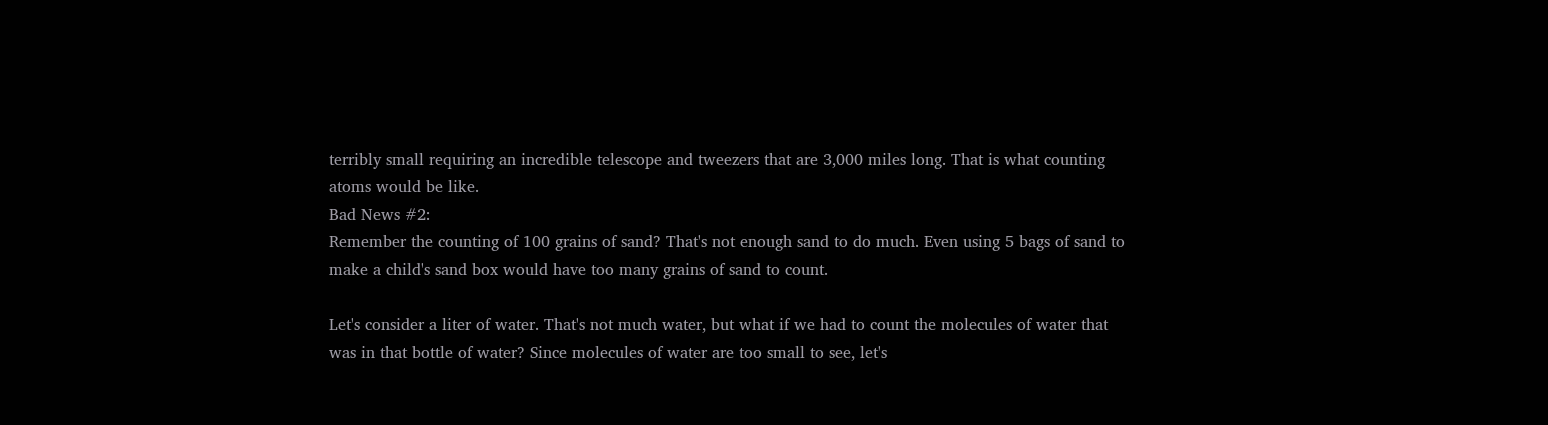terribly small requiring an incredible telescope and tweezers that are 3,000 miles long. That is what counting atoms would be like.
Bad News #2:
Remember the counting of 100 grains of sand? That's not enough sand to do much. Even using 5 bags of sand to make a child's sand box would have too many grains of sand to count.

Let's consider a liter of water. That's not much water, but what if we had to count the molecules of water that was in that bottle of water? Since molecules of water are too small to see, let's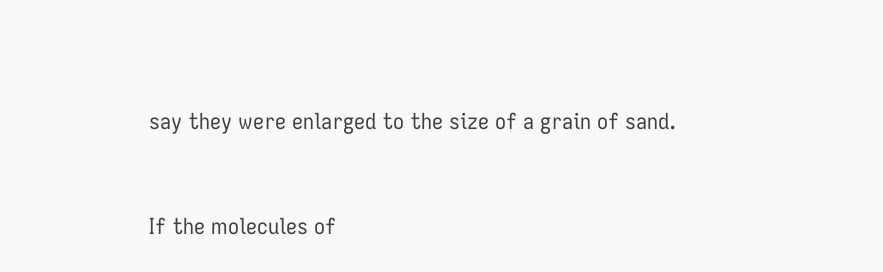say they were enlarged to the size of a grain of sand.


If the molecules of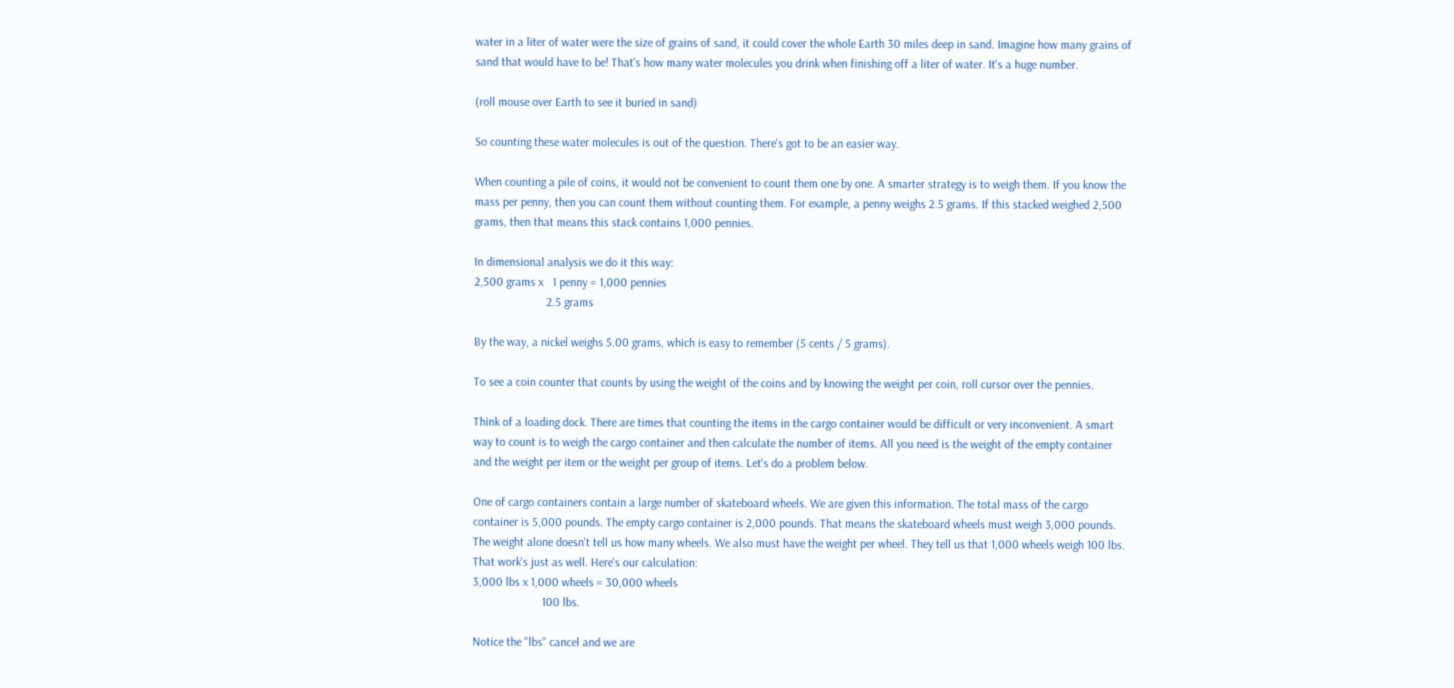water in a liter of water were the size of grains of sand, it could cover the whole Earth 30 miles deep in sand. Imagine how many grains of sand that would have to be! That's how many water molecules you drink when finishing off a liter of water. It's a huge number.

(roll mouse over Earth to see it buried in sand)

So counting these water molecules is out of the question. There's got to be an easier way.

When counting a pile of coins, it would not be convenient to count them one by one. A smarter strategy is to weigh them. If you know the mass per penny, then you can count them without counting them. For example, a penny weighs 2.5 grams. If this stacked weighed 2,500 grams, then that means this stack contains 1,000 pennies.

In dimensional analysis we do it this way:
2,500 grams x   1 penny = 1,000 pennies
                        2.5 grams

By the way, a nickel weighs 5.00 grams, which is easy to remember (5 cents / 5 grams).

To see a coin counter that counts by using the weight of the coins and by knowing the weight per coin, roll cursor over the pennies.

Think of a loading dock. There are times that counting the items in the cargo container would be difficult or very inconvenient. A smart way to count is to weigh the cargo container and then calculate the number of items. All you need is the weight of the empty container and the weight per item or the weight per group of items. Let's do a problem below.

One of cargo containers contain a large number of skateboard wheels. We are given this information. The total mass of the cargo container is 5,000 pounds. The empty cargo container is 2,000 pounds. That means the skateboard wheels must weigh 3,000 pounds. The weight alone doesn't tell us how many wheels. We also must have the weight per wheel. They tell us that 1,000 wheels weigh 100 lbs. That work's just as well. Here's our calculation:
3,000 lbs x 1,000 wheels = 30,000 wheels
                       100 lbs.

Notice the "lbs" cancel and we are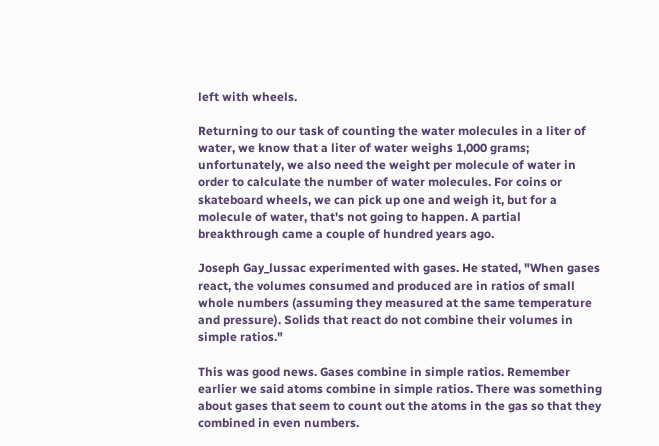left with wheels.

Returning to our task of counting the water molecules in a liter of water, we know that a liter of water weighs 1,000 grams; unfortunately, we also need the weight per molecule of water in order to calculate the number of water molecules. For coins or skateboard wheels, we can pick up one and weigh it, but for a molecule of water, that's not going to happen. A partial breakthrough came a couple of hundred years ago.

Joseph Gay_lussac experimented with gases. He stated, "When gases react, the volumes consumed and produced are in ratios of small whole numbers (assuming they measured at the same temperature and pressure). Solids that react do not combine their volumes in simple ratios."

This was good news. Gases combine in simple ratios. Remember earlier we said atoms combine in simple ratios. There was something about gases that seem to count out the atoms in the gas so that they combined in even numbers.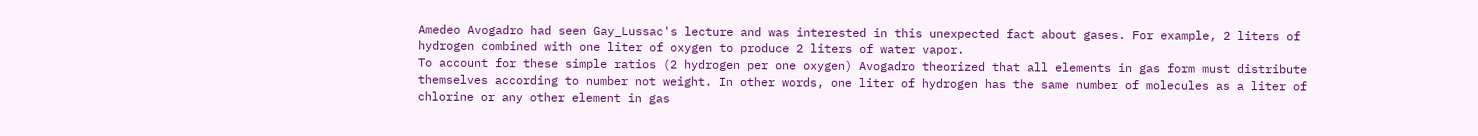Amedeo Avogadro had seen Gay_Lussac's lecture and was interested in this unexpected fact about gases. For example, 2 liters of hydrogen combined with one liter of oxygen to produce 2 liters of water vapor.
To account for these simple ratios (2 hydrogen per one oxygen) Avogadro theorized that all elements in gas form must distribute themselves according to number not weight. In other words, one liter of hydrogen has the same number of molecules as a liter of chlorine or any other element in gas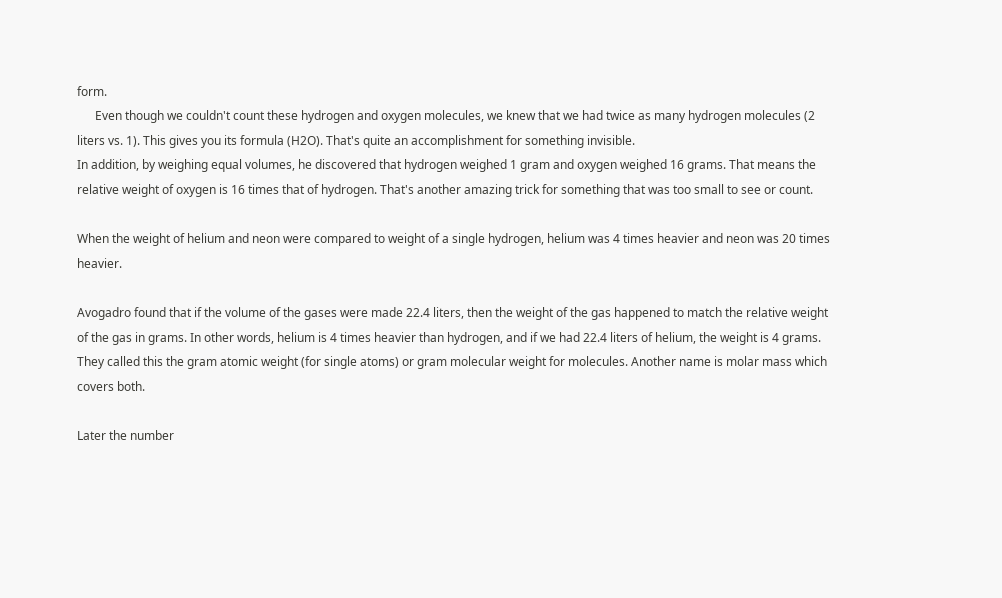form.
      Even though we couldn't count these hydrogen and oxygen molecules, we knew that we had twice as many hydrogen molecules (2 liters vs. 1). This gives you its formula (H2O). That's quite an accomplishment for something invisible.
In addition, by weighing equal volumes, he discovered that hydrogen weighed 1 gram and oxygen weighed 16 grams. That means the relative weight of oxygen is 16 times that of hydrogen. That's another amazing trick for something that was too small to see or count.

When the weight of helium and neon were compared to weight of a single hydrogen, helium was 4 times heavier and neon was 20 times heavier.

Avogadro found that if the volume of the gases were made 22.4 liters, then the weight of the gas happened to match the relative weight of the gas in grams. In other words, helium is 4 times heavier than hydrogen, and if we had 22.4 liters of helium, the weight is 4 grams. They called this the gram atomic weight (for single atoms) or gram molecular weight for molecules. Another name is molar mass which covers both.

Later the number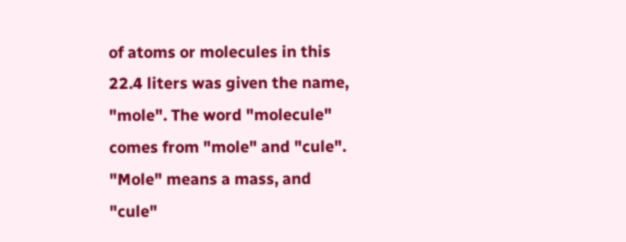of atoms or molecules in this 22.4 liters was given the name, "mole". The word "molecule" comes from "mole" and "cule". "Mole" means a mass, and "cule"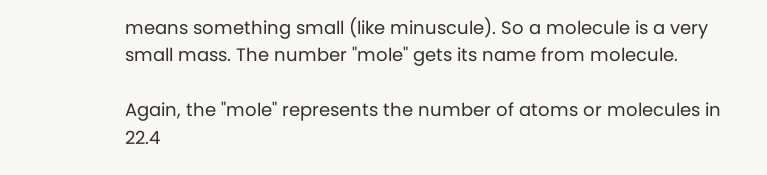means something small (like minuscule). So a molecule is a very small mass. The number "mole" gets its name from molecule.

Again, the "mole" represents the number of atoms or molecules in 22.4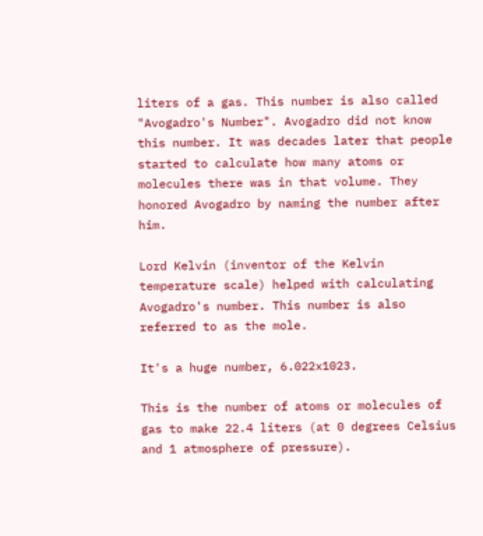liters of a gas. This number is also called "Avogadro's Number". Avogadro did not know this number. It was decades later that people started to calculate how many atoms or molecules there was in that volume. They honored Avogadro by naming the number after him.

Lord Kelvin (inventor of the Kelvin temperature scale) helped with calculating Avogadro's number. This number is also referred to as the mole.

It's a huge number, 6.022x1023.

This is the number of atoms or molecules of gas to make 22.4 liters (at 0 degrees Celsius and 1 atmosphere of pressure).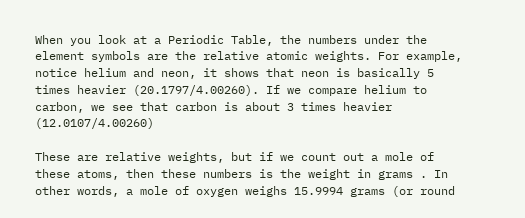When you look at a Periodic Table, the numbers under the element symbols are the relative atomic weights. For example, notice helium and neon, it shows that neon is basically 5 times heavier (20.1797/4.00260). If we compare helium to carbon, we see that carbon is about 3 times heavier (12.0107/4.00260)

These are relative weights, but if we count out a mole of these atoms, then these numbers is the weight in grams . In other words, a mole of oxygen weighs 15.9994 grams (or round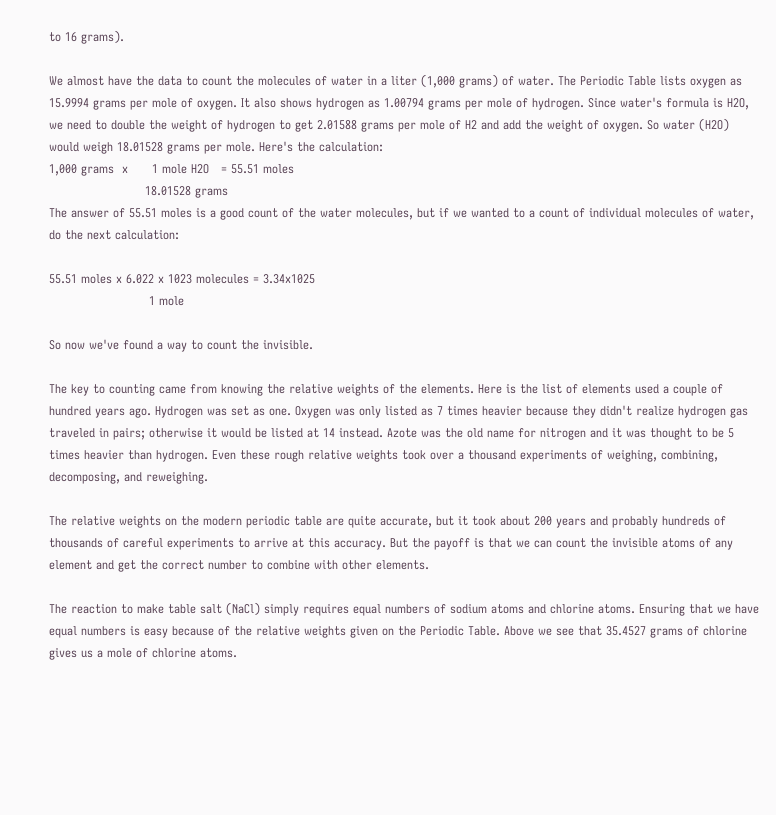to 16 grams).

We almost have the data to count the molecules of water in a liter (1,000 grams) of water. The Periodic Table lists oxygen as 15.9994 grams per mole of oxygen. It also shows hydrogen as 1.00794 grams per mole of hydrogen. Since water's formula is H2O, we need to double the weight of hydrogen to get 2.01588 grams per mole of H2 and add the weight of oxygen. So water (H2O) would weigh 18.01528 grams per mole. Here's the calculation:
1,000 grams  x      1 mole H2O   = 55.51 moles
                        18.01528 grams
The answer of 55.51 moles is a good count of the water molecules, but if we wanted to a count of individual molecules of water, do the next calculation:

55.51 moles x 6.022 x 1023 molecules = 3.34x1025
                         1 mole

So now we've found a way to count the invisible.

The key to counting came from knowing the relative weights of the elements. Here is the list of elements used a couple of hundred years ago. Hydrogen was set as one. Oxygen was only listed as 7 times heavier because they didn't realize hydrogen gas traveled in pairs; otherwise it would be listed at 14 instead. Azote was the old name for nitrogen and it was thought to be 5 times heavier than hydrogen. Even these rough relative weights took over a thousand experiments of weighing, combining, decomposing, and reweighing.

The relative weights on the modern periodic table are quite accurate, but it took about 200 years and probably hundreds of thousands of careful experiments to arrive at this accuracy. But the payoff is that we can count the invisible atoms of any element and get the correct number to combine with other elements.

The reaction to make table salt (NaCl) simply requires equal numbers of sodium atoms and chlorine atoms. Ensuring that we have equal numbers is easy because of the relative weights given on the Periodic Table. Above we see that 35.4527 grams of chlorine gives us a mole of chlorine atoms.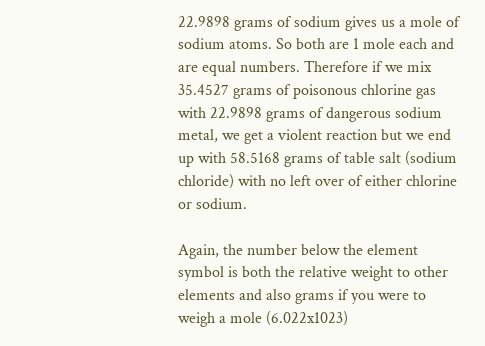22.9898 grams of sodium gives us a mole of sodium atoms. So both are 1 mole each and are equal numbers. Therefore if we mix 35.4527 grams of poisonous chlorine gas with 22.9898 grams of dangerous sodium metal, we get a violent reaction but we end up with 58.5168 grams of table salt (sodium chloride) with no left over of either chlorine or sodium.

Again, the number below the element symbol is both the relative weight to other elements and also grams if you were to weigh a mole (6.022x1023)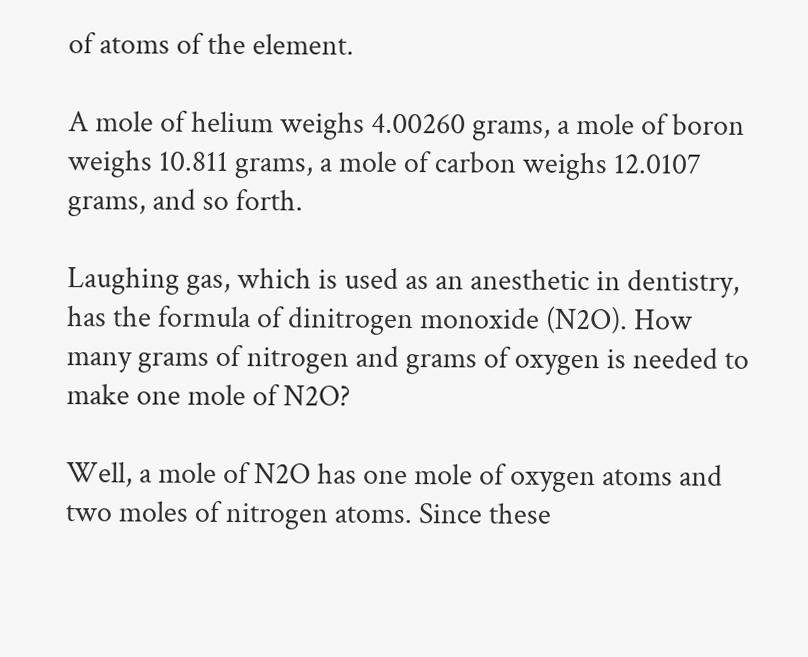of atoms of the element.

A mole of helium weighs 4.00260 grams, a mole of boron weighs 10.811 grams, a mole of carbon weighs 12.0107 grams, and so forth.

Laughing gas, which is used as an anesthetic in dentistry, has the formula of dinitrogen monoxide (N2O). How many grams of nitrogen and grams of oxygen is needed to make one mole of N2O?

Well, a mole of N2O has one mole of oxygen atoms and two moles of nitrogen atoms. Since these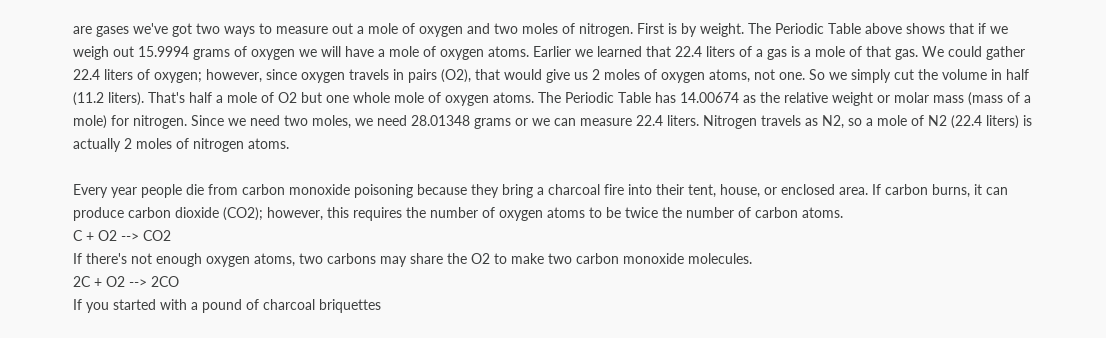are gases we've got two ways to measure out a mole of oxygen and two moles of nitrogen. First is by weight. The Periodic Table above shows that if we weigh out 15.9994 grams of oxygen we will have a mole of oxygen atoms. Earlier we learned that 22.4 liters of a gas is a mole of that gas. We could gather 22.4 liters of oxygen; however, since oxygen travels in pairs (O2), that would give us 2 moles of oxygen atoms, not one. So we simply cut the volume in half (11.2 liters). That's half a mole of O2 but one whole mole of oxygen atoms. The Periodic Table has 14.00674 as the relative weight or molar mass (mass of a mole) for nitrogen. Since we need two moles, we need 28.01348 grams or we can measure 22.4 liters. Nitrogen travels as N2, so a mole of N2 (22.4 liters) is actually 2 moles of nitrogen atoms.

Every year people die from carbon monoxide poisoning because they bring a charcoal fire into their tent, house, or enclosed area. If carbon burns, it can produce carbon dioxide (CO2); however, this requires the number of oxygen atoms to be twice the number of carbon atoms.
C + O2 --> CO2
If there's not enough oxygen atoms, two carbons may share the O2 to make two carbon monoxide molecules.
2C + O2 --> 2CO
If you started with a pound of charcoal briquettes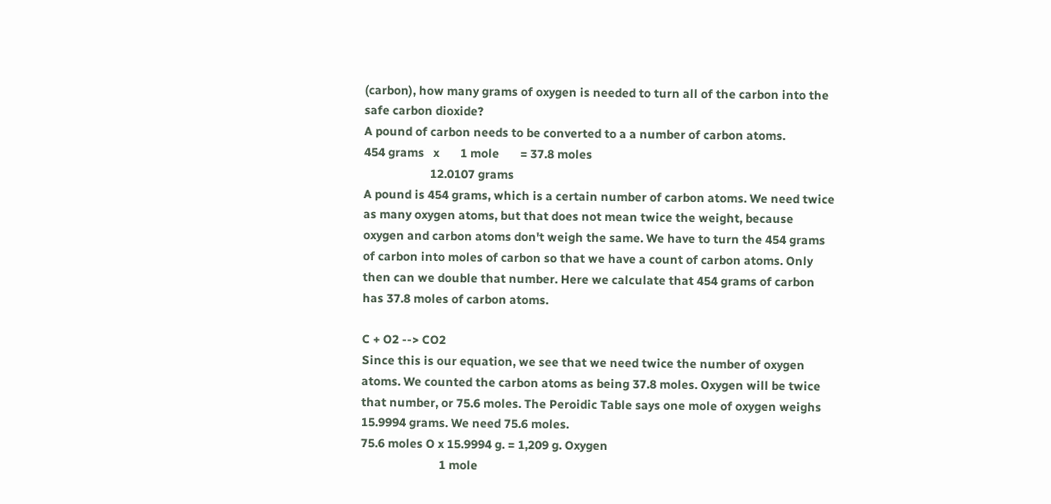(carbon), how many grams of oxygen is needed to turn all of the carbon into the safe carbon dioxide?
A pound of carbon needs to be converted to a a number of carbon atoms.
454 grams   x       1 mole       = 37.8 moles
                      12.0107 grams
A pound is 454 grams, which is a certain number of carbon atoms. We need twice as many oxygen atoms, but that does not mean twice the weight, because oxygen and carbon atoms don't weigh the same. We have to turn the 454 grams of carbon into moles of carbon so that we have a count of carbon atoms. Only then can we double that number. Here we calculate that 454 grams of carbon has 37.8 moles of carbon atoms.

C + O2 --> CO2
Since this is our equation, we see that we need twice the number of oxygen atoms. We counted the carbon atoms as being 37.8 moles. Oxygen will be twice that number, or 75.6 moles. The Peroidic Table says one mole of oxygen weighs 15.9994 grams. We need 75.6 moles.
75.6 moles O x 15.9994 g. = 1,209 g. Oxygen
                          1 mole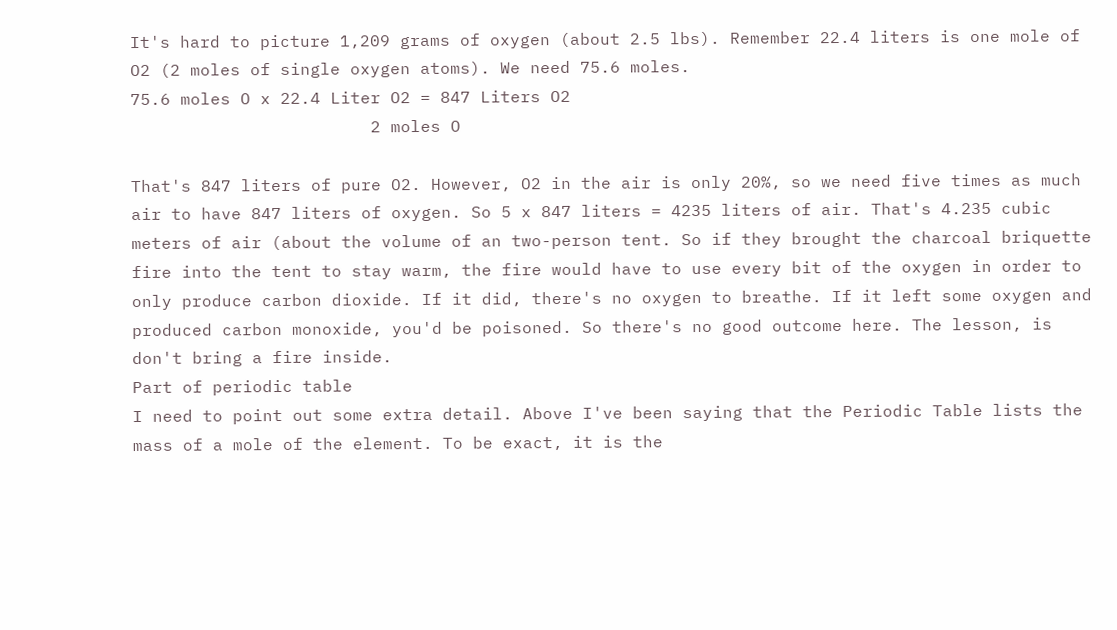It's hard to picture 1,209 grams of oxygen (about 2.5 lbs). Remember 22.4 liters is one mole of O2 (2 moles of single oxygen atoms). We need 75.6 moles.
75.6 moles O x 22.4 Liter O2 = 847 Liters O2
                        2 moles O

That's 847 liters of pure O2. However, O2 in the air is only 20%, so we need five times as much air to have 847 liters of oxygen. So 5 x 847 liters = 4235 liters of air. That's 4.235 cubic meters of air (about the volume of an two-person tent. So if they brought the charcoal briquette fire into the tent to stay warm, the fire would have to use every bit of the oxygen in order to only produce carbon dioxide. If it did, there's no oxygen to breathe. If it left some oxygen and produced carbon monoxide, you'd be poisoned. So there's no good outcome here. The lesson, is don't bring a fire inside.
Part of periodic table
I need to point out some extra detail. Above I've been saying that the Periodic Table lists the mass of a mole of the element. To be exact, it is the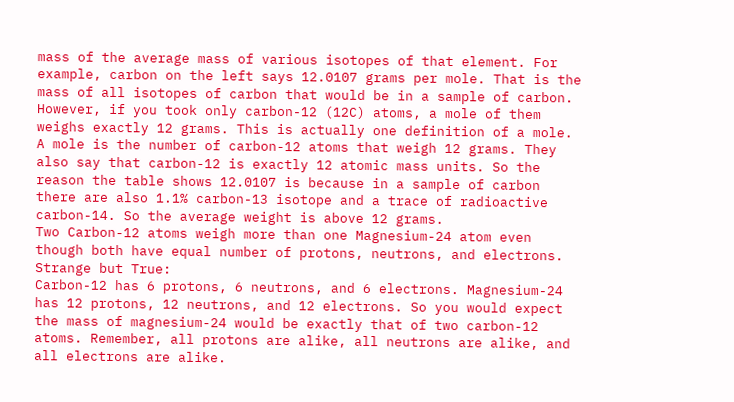mass of the average mass of various isotopes of that element. For example, carbon on the left says 12.0107 grams per mole. That is the mass of all isotopes of carbon that would be in a sample of carbon. However, if you took only carbon-12 (12C) atoms, a mole of them weighs exactly 12 grams. This is actually one definition of a mole. A mole is the number of carbon-12 atoms that weigh 12 grams. They also say that carbon-12 is exactly 12 atomic mass units. So the reason the table shows 12.0107 is because in a sample of carbon there are also 1.1% carbon-13 isotope and a trace of radioactive carbon-14. So the average weight is above 12 grams.
Two Carbon-12 atoms weigh more than one Magnesium-24 atom even though both have equal number of protons, neutrons, and electrons.
Strange but True:
Carbon-12 has 6 protons, 6 neutrons, and 6 electrons. Magnesium-24 has 12 protons, 12 neutrons, and 12 electrons. So you would expect the mass of magnesium-24 would be exactly that of two carbon-12 atoms. Remember, all protons are alike, all neutrons are alike, and all electrons are alike.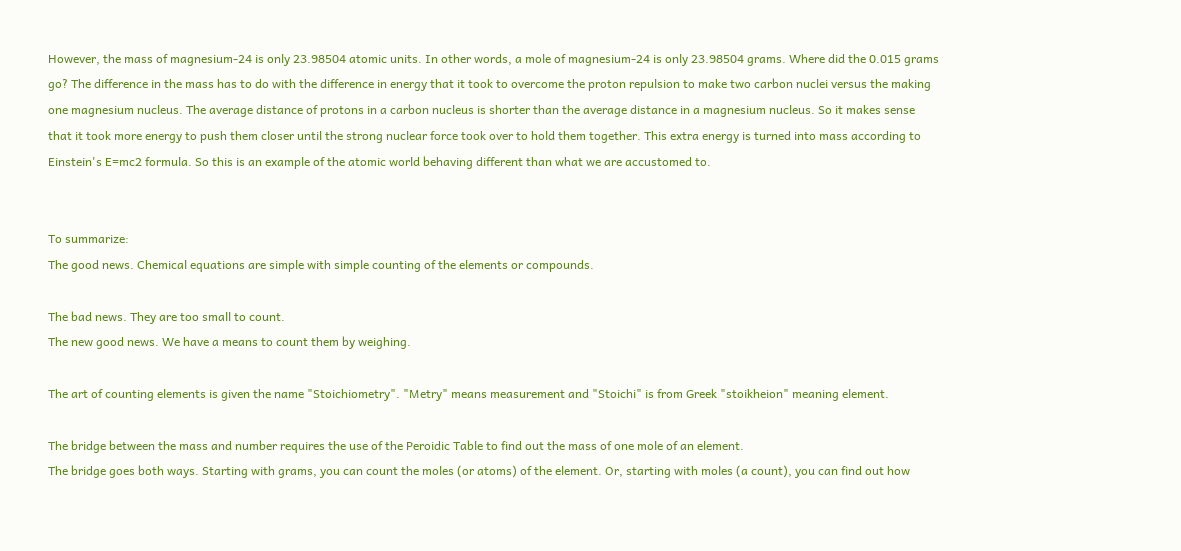However, the mass of magnesium-24 is only 23.98504 atomic units. In other words, a mole of magnesium-24 is only 23.98504 grams. Where did the 0.015 grams go? The difference in the mass has to do with the difference in energy that it took to overcome the proton repulsion to make two carbon nuclei versus the making one magnesium nucleus. The average distance of protons in a carbon nucleus is shorter than the average distance in a magnesium nucleus. So it makes sense that it took more energy to push them closer until the strong nuclear force took over to hold them together. This extra energy is turned into mass according to Einstein's E=mc2 formula. So this is an example of the atomic world behaving different than what we are accustomed to.


To summarize:
The good news. Chemical equations are simple with simple counting of the elements or compounds.

The bad news. They are too small to count.
The new good news. We have a means to count them by weighing.

The art of counting elements is given the name "Stoichiometry". "Metry" means measurement and "Stoichi" is from Greek "stoikheion" meaning element.

The bridge between the mass and number requires the use of the Peroidic Table to find out the mass of one mole of an element.
The bridge goes both ways. Starting with grams, you can count the moles (or atoms) of the element. Or, starting with moles (a count), you can find out how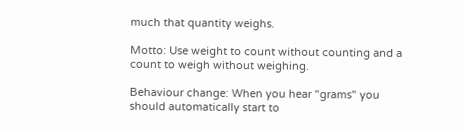much that quantity weighs.

Motto: Use weight to count without counting and a count to weigh without weighing.

Behaviour change: When you hear "grams" you should automatically start to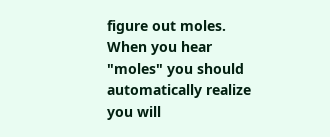figure out moles. When you hear "moles" you should automatically realize you will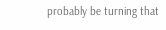probably be turning that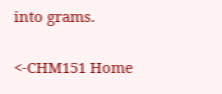into grams.

<-CHM151 Home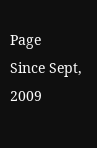Page
Since Sept, 2009